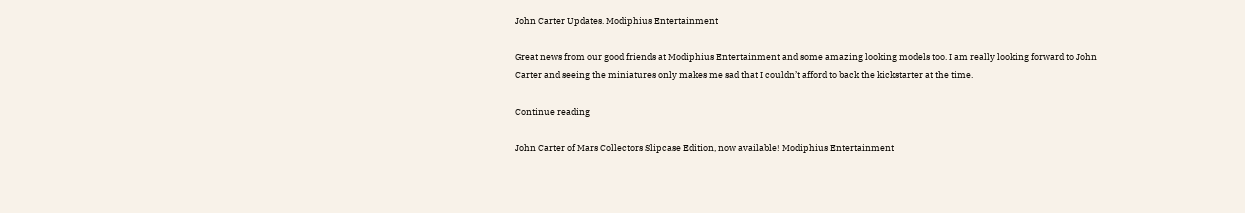John Carter Updates. Modiphius Entertainment

Great news from our good friends at Modiphius Entertainment and some amazing looking models too. I am really looking forward to John Carter and seeing the miniatures only makes me sad that I couldn’t afford to back the kickstarter at the time.

Continue reading

John Carter of Mars Collectors Slipcase Edition, now available! Modiphius Entertainment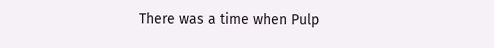There was a time when Pulp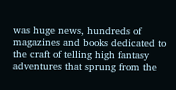was huge news, hundreds of magazines and books dedicated to the craft of telling high fantasy adventures that sprung from the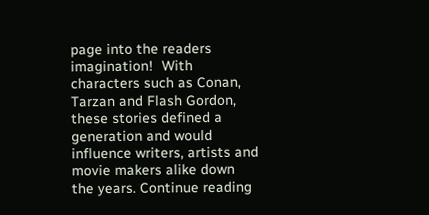page into the readers imagination!  With characters such as Conan, Tarzan and Flash Gordon, these stories defined a generation and would influence writers, artists and movie makers alike down the years. Continue reading